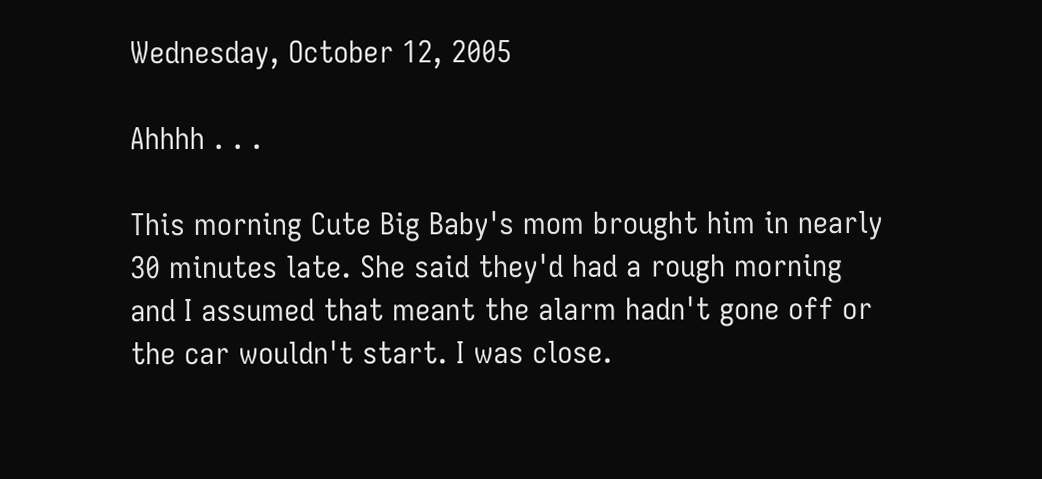Wednesday, October 12, 2005

Ahhhh . . .

This morning Cute Big Baby's mom brought him in nearly 30 minutes late. She said they'd had a rough morning and I assumed that meant the alarm hadn't gone off or the car wouldn't start. I was close.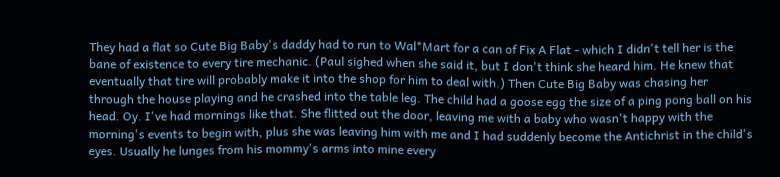They had a flat so Cute Big Baby's daddy had to run to Wal*Mart for a can of Fix A Flat - which I didn't tell her is the bane of existence to every tire mechanic. (Paul sighed when she said it, but I don't think she heard him. He knew that eventually that tire will probably make it into the shop for him to deal with.) Then Cute Big Baby was chasing her through the house playing and he crashed into the table leg. The child had a goose egg the size of a ping pong ball on his head. Oy. I've had mornings like that. She flitted out the door, leaving me with a baby who wasn't happy with the morning's events to begin with, plus she was leaving him with me and I had suddenly become the Antichrist in the child's eyes. Usually he lunges from his mommy's arms into mine every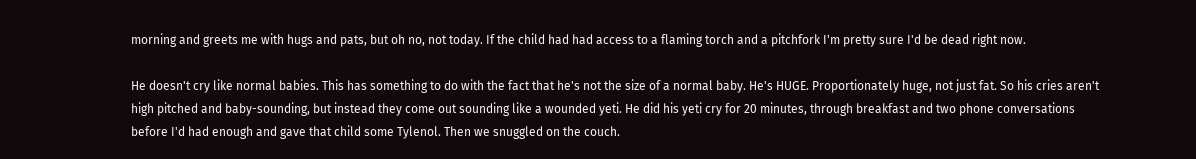morning and greets me with hugs and pats, but oh no, not today. If the child had had access to a flaming torch and a pitchfork I'm pretty sure I'd be dead right now.

He doesn't cry like normal babies. This has something to do with the fact that he's not the size of a normal baby. He's HUGE. Proportionately huge, not just fat. So his cries aren't high pitched and baby-sounding, but instead they come out sounding like a wounded yeti. He did his yeti cry for 20 minutes, through breakfast and two phone conversations before I'd had enough and gave that child some Tylenol. Then we snuggled on the couch.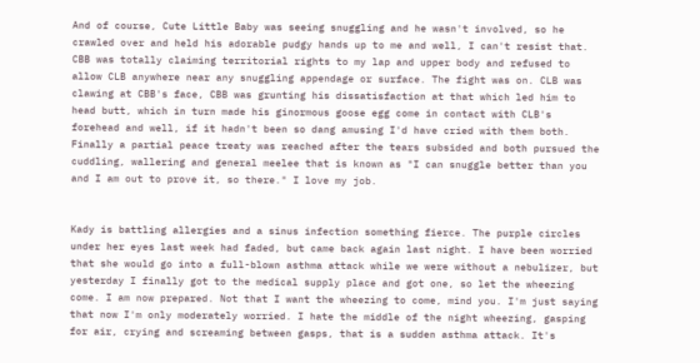And of course, Cute Little Baby was seeing snuggling and he wasn't involved, so he crawled over and held his adorable pudgy hands up to me and well, I can't resist that. CBB was totally claiming territorial rights to my lap and upper body and refused to allow CLB anywhere near any snuggling appendage or surface. The fight was on. CLB was clawing at CBB's face, CBB was grunting his dissatisfaction at that which led him to head butt, which in turn made his ginormous goose egg come in contact with CLB's forehead and well, if it hadn't been so dang amusing I'd have cried with them both. Finally a partial peace treaty was reached after the tears subsided and both pursued the cuddling, wallering and general meelee that is known as "I can snuggle better than you and I am out to prove it, so there." I love my job.


Kady is battling allergies and a sinus infection something fierce. The purple circles under her eyes last week had faded, but came back again last night. I have been worried that she would go into a full-blown asthma attack while we were without a nebulizer, but yesterday I finally got to the medical supply place and got one, so let the wheezing come. I am now prepared. Not that I want the wheezing to come, mind you. I'm just saying that now I'm only moderately worried. I hate the middle of the night wheezing, gasping for air, crying and screaming between gasps, that is a sudden asthma attack. It's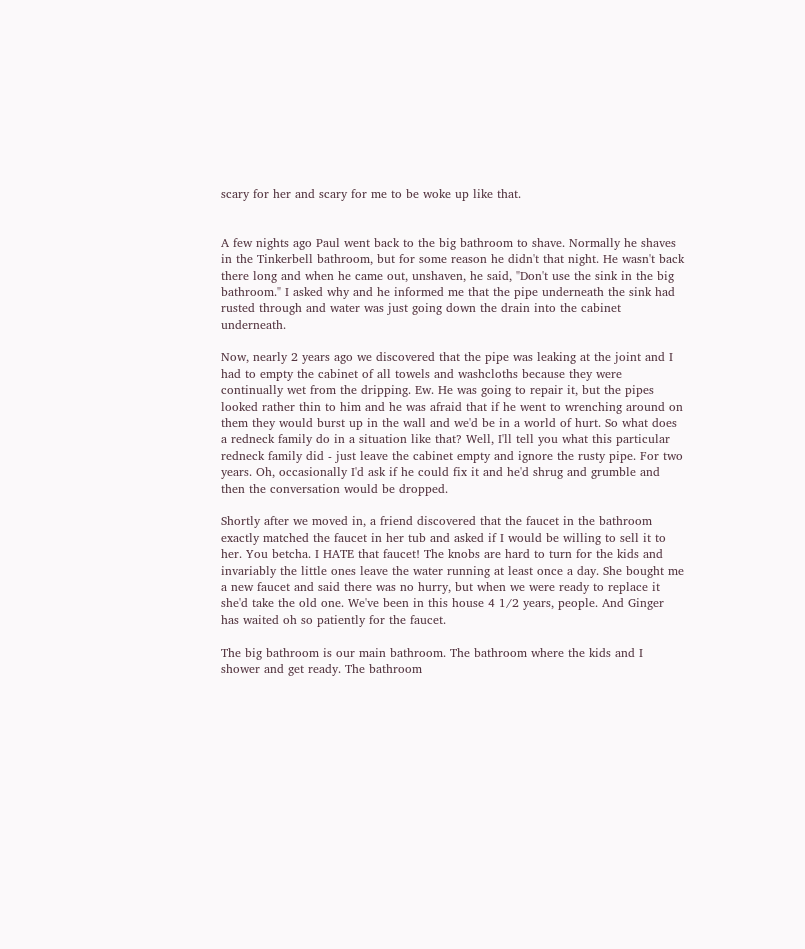scary for her and scary for me to be woke up like that.


A few nights ago Paul went back to the big bathroom to shave. Normally he shaves in the Tinkerbell bathroom, but for some reason he didn't that night. He wasn't back there long and when he came out, unshaven, he said, "Don't use the sink in the big bathroom." I asked why and he informed me that the pipe underneath the sink had rusted through and water was just going down the drain into the cabinet underneath.

Now, nearly 2 years ago we discovered that the pipe was leaking at the joint and I had to empty the cabinet of all towels and washcloths because they were continually wet from the dripping. Ew. He was going to repair it, but the pipes looked rather thin to him and he was afraid that if he went to wrenching around on them they would burst up in the wall and we'd be in a world of hurt. So what does a redneck family do in a situation like that? Well, I'll tell you what this particular redneck family did - just leave the cabinet empty and ignore the rusty pipe. For two years. Oh, occasionally I'd ask if he could fix it and he'd shrug and grumble and then the conversation would be dropped.

Shortly after we moved in, a friend discovered that the faucet in the bathroom exactly matched the faucet in her tub and asked if I would be willing to sell it to her. You betcha. I HATE that faucet! The knobs are hard to turn for the kids and invariably the little ones leave the water running at least once a day. She bought me a new faucet and said there was no hurry, but when we were ready to replace it she'd take the old one. We've been in this house 4 1/2 years, people. And Ginger has waited oh so patiently for the faucet.

The big bathroom is our main bathroom. The bathroom where the kids and I shower and get ready. The bathroom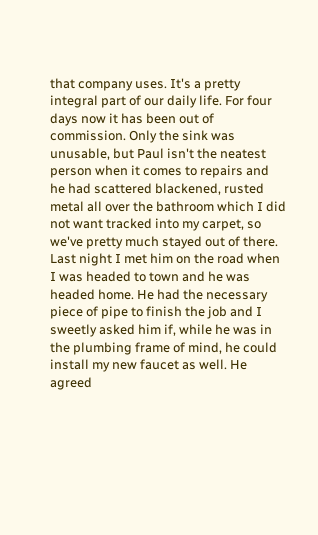that company uses. It's a pretty integral part of our daily life. For four days now it has been out of commission. Only the sink was unusable, but Paul isn't the neatest person when it comes to repairs and he had scattered blackened, rusted metal all over the bathroom which I did not want tracked into my carpet, so we've pretty much stayed out of there. Last night I met him on the road when I was headed to town and he was headed home. He had the necessary piece of pipe to finish the job and I sweetly asked him if, while he was in the plumbing frame of mind, he could install my new faucet as well. He agreed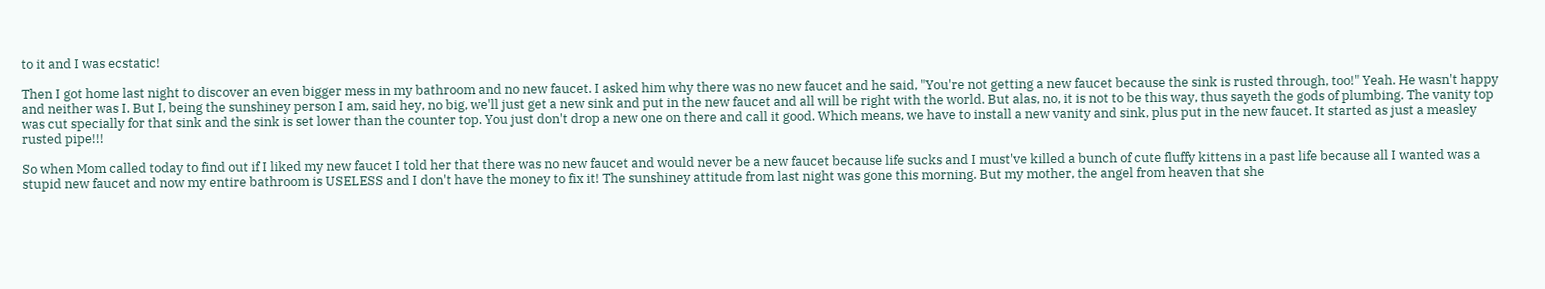to it and I was ecstatic!

Then I got home last night to discover an even bigger mess in my bathroom and no new faucet. I asked him why there was no new faucet and he said, "You're not getting a new faucet because the sink is rusted through, too!" Yeah. He wasn't happy and neither was I. But I, being the sunshiney person I am, said hey, no big, we'll just get a new sink and put in the new faucet and all will be right with the world. But alas, no, it is not to be this way, thus sayeth the gods of plumbing. The vanity top was cut specially for that sink and the sink is set lower than the counter top. You just don't drop a new one on there and call it good. Which means, we have to install a new vanity and sink, plus put in the new faucet. It started as just a measley rusted pipe!!!

So when Mom called today to find out if I liked my new faucet I told her that there was no new faucet and would never be a new faucet because life sucks and I must've killed a bunch of cute fluffy kittens in a past life because all I wanted was a stupid new faucet and now my entire bathroom is USELESS and I don't have the money to fix it! The sunshiney attitude from last night was gone this morning. But my mother, the angel from heaven that she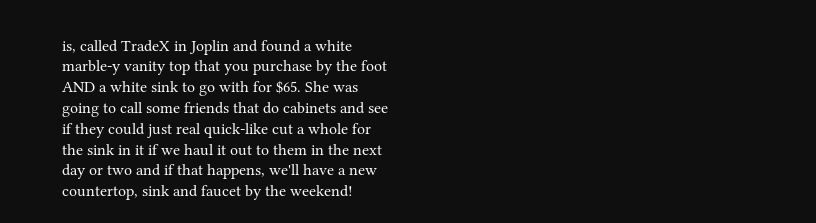is, called TradeX in Joplin and found a white marble-y vanity top that you purchase by the foot AND a white sink to go with for $65. She was going to call some friends that do cabinets and see if they could just real quick-like cut a whole for the sink in it if we haul it out to them in the next day or two and if that happens, we'll have a new countertop, sink and faucet by the weekend!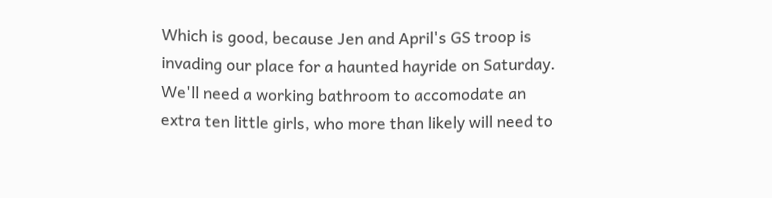Which is good, because Jen and April's GS troop is invading our place for a haunted hayride on Saturday. We'll need a working bathroom to accomodate an extra ten little girls, who more than likely will need to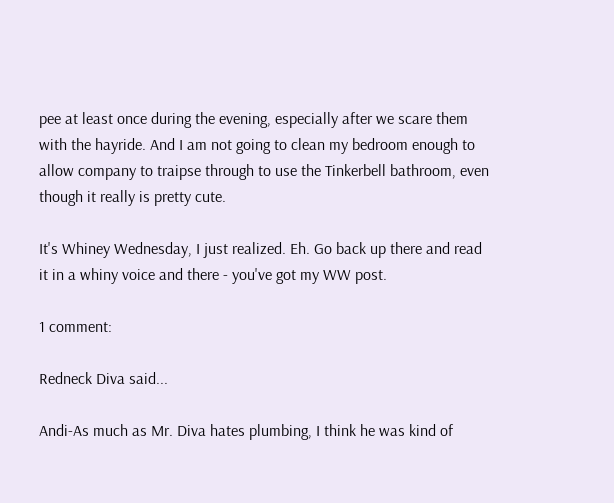pee at least once during the evening, especially after we scare them with the hayride. And I am not going to clean my bedroom enough to allow company to traipse through to use the Tinkerbell bathroom, even though it really is pretty cute.

It's Whiney Wednesday, I just realized. Eh. Go back up there and read it in a whiny voice and there - you've got my WW post.

1 comment:

Redneck Diva said...

Andi-As much as Mr. Diva hates plumbing, I think he was kind of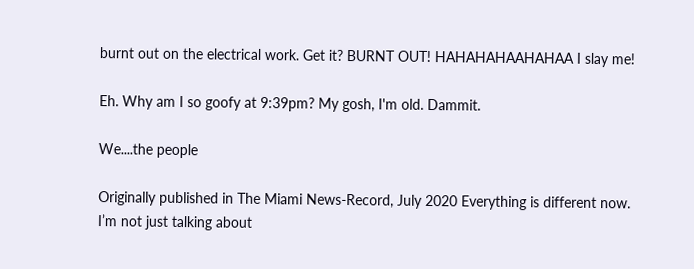burnt out on the electrical work. Get it? BURNT OUT! HAHAHAHAAHAHAA I slay me!

Eh. Why am I so goofy at 9:39pm? My gosh, I'm old. Dammit.

We....the people

Originally published in The Miami News-Record, July 2020 Everything is different now. I’m not just talking about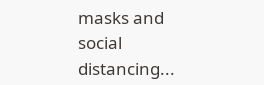masks and social distancing...